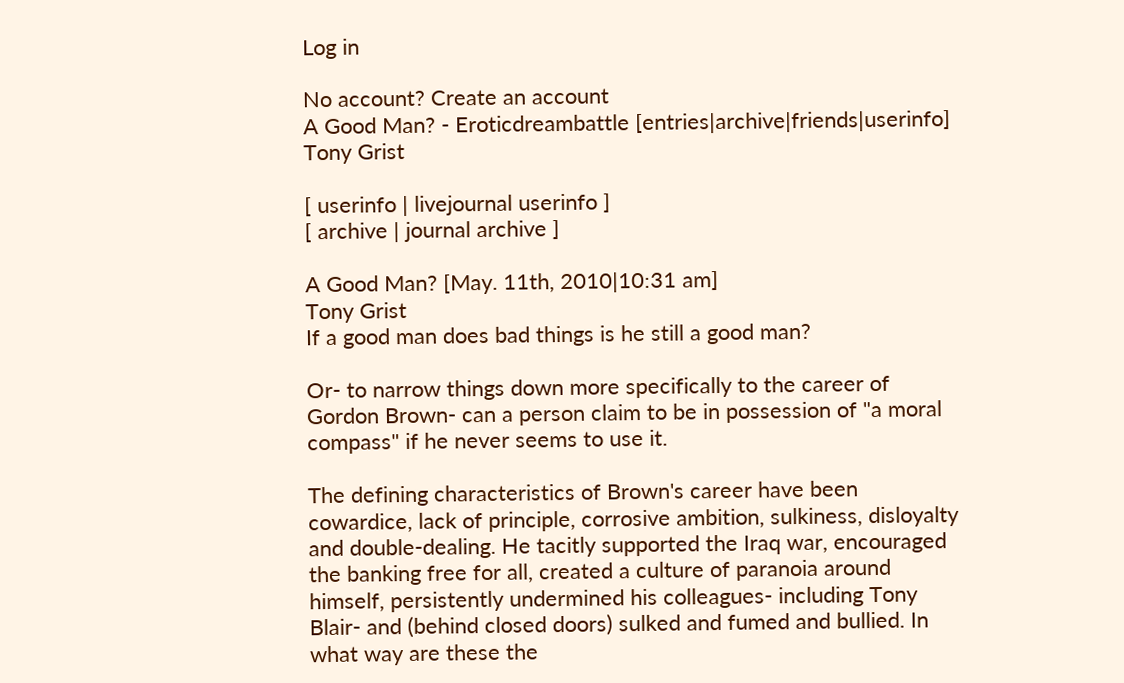Log in

No account? Create an account
A Good Man? - Eroticdreambattle [entries|archive|friends|userinfo]
Tony Grist

[ userinfo | livejournal userinfo ]
[ archive | journal archive ]

A Good Man? [May. 11th, 2010|10:31 am]
Tony Grist
If a good man does bad things is he still a good man?

Or- to narrow things down more specifically to the career of Gordon Brown- can a person claim to be in possession of "a moral compass" if he never seems to use it.

The defining characteristics of Brown's career have been cowardice, lack of principle, corrosive ambition, sulkiness, disloyalty and double-dealing. He tacitly supported the Iraq war, encouraged the banking free for all, created a culture of paranoia around himself, persistently undermined his colleagues- including Tony Blair- and (behind closed doors) sulked and fumed and bullied. In what way are these the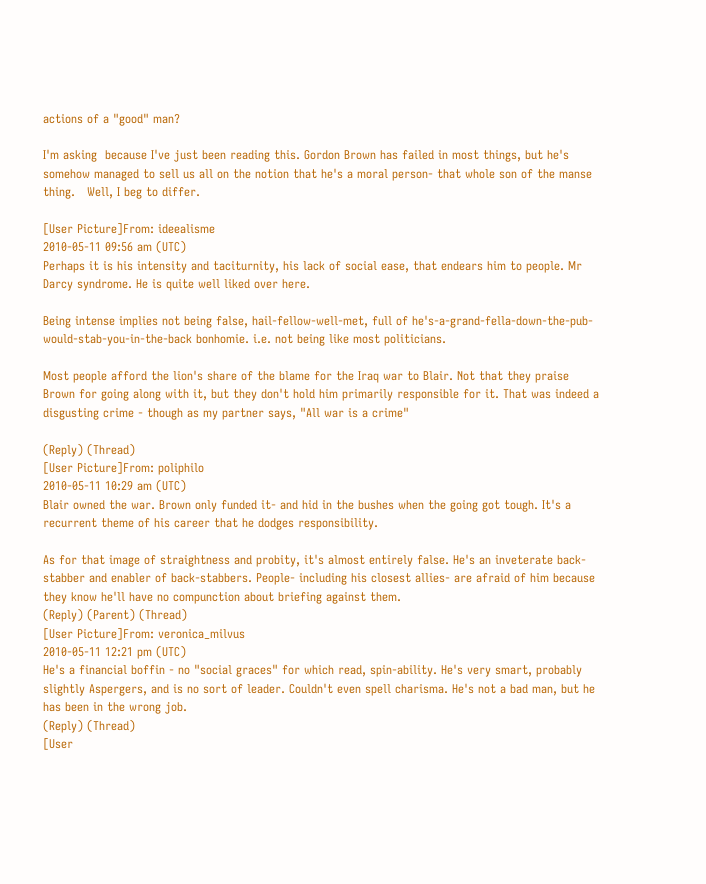actions of a "good" man?

I'm asking  because I've just been reading this. Gordon Brown has failed in most things, but he's somehow managed to sell us all on the notion that he's a moral person- that whole son of the manse thing.   Well, I beg to differ.

[User Picture]From: ideealisme
2010-05-11 09:56 am (UTC)
Perhaps it is his intensity and taciturnity, his lack of social ease, that endears him to people. Mr Darcy syndrome. He is quite well liked over here.

Being intense implies not being false, hail-fellow-well-met, full of he's-a-grand-fella-down-the-pub-would-stab-you-in-the-back bonhomie. i.e. not being like most politicians.

Most people afford the lion's share of the blame for the Iraq war to Blair. Not that they praise Brown for going along with it, but they don't hold him primarily responsible for it. That was indeed a disgusting crime - though as my partner says, "All war is a crime"

(Reply) (Thread)
[User Picture]From: poliphilo
2010-05-11 10:29 am (UTC)
Blair owned the war. Brown only funded it- and hid in the bushes when the going got tough. It's a recurrent theme of his career that he dodges responsibility.

As for that image of straightness and probity, it's almost entirely false. He's an inveterate back-stabber and enabler of back-stabbers. People- including his closest allies- are afraid of him because they know he'll have no compunction about briefing against them.
(Reply) (Parent) (Thread)
[User Picture]From: veronica_milvus
2010-05-11 12:21 pm (UTC)
He's a financial boffin - no "social graces" for which read, spin-ability. He's very smart, probably slightly Aspergers, and is no sort of leader. Couldn't even spell charisma. He's not a bad man, but he has been in the wrong job.
(Reply) (Thread)
[User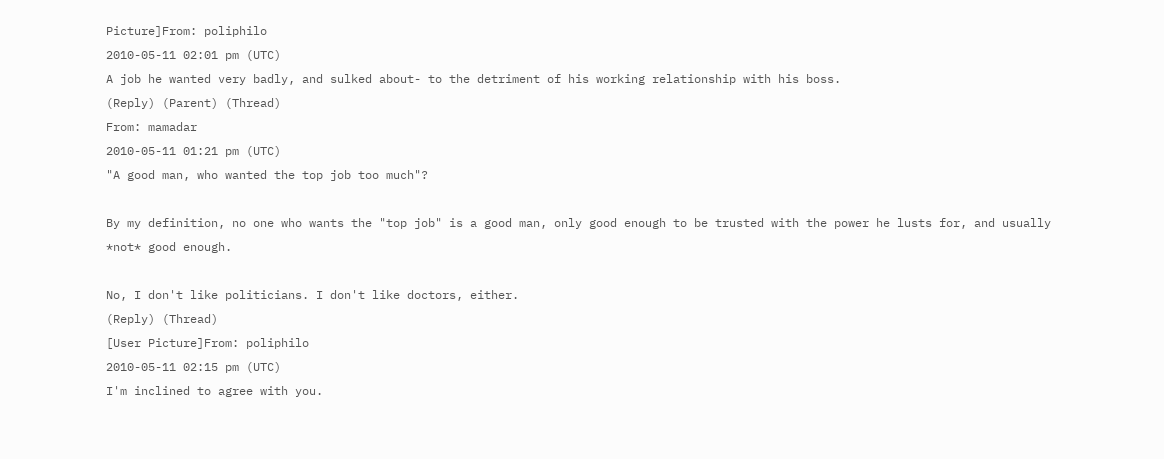Picture]From: poliphilo
2010-05-11 02:01 pm (UTC)
A job he wanted very badly, and sulked about- to the detriment of his working relationship with his boss.
(Reply) (Parent) (Thread)
From: mamadar
2010-05-11 01:21 pm (UTC)
"A good man, who wanted the top job too much"?

By my definition, no one who wants the "top job" is a good man, only good enough to be trusted with the power he lusts for, and usually *not* good enough.

No, I don't like politicians. I don't like doctors, either.
(Reply) (Thread)
[User Picture]From: poliphilo
2010-05-11 02:15 pm (UTC)
I'm inclined to agree with you.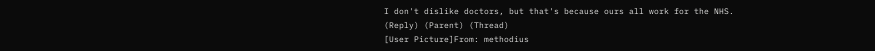I don't dislike doctors, but that's because ours all work for the NHS.
(Reply) (Parent) (Thread)
[User Picture]From: methodius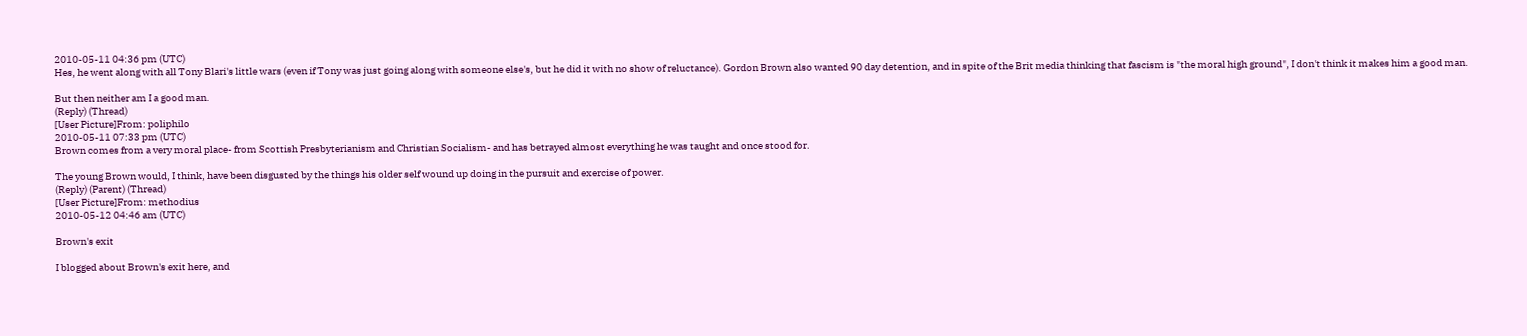2010-05-11 04:36 pm (UTC)
Hes, he went along with all Tony Blari's little wars (even if Tony was just going along with someone else's, but he did it with no show of reluctance). Gordon Brown also wanted 90 day detention, and in spite of the Brit media thinking that fascism is "the moral high ground", I don't think it makes him a good man.

But then neither am I a good man.
(Reply) (Thread)
[User Picture]From: poliphilo
2010-05-11 07:33 pm (UTC)
Brown comes from a very moral place- from Scottish Presbyterianism and Christian Socialism- and has betrayed almost everything he was taught and once stood for.

The young Brown would, I think, have been disgusted by the things his older self wound up doing in the pursuit and exercise of power.
(Reply) (Parent) (Thread)
[User Picture]From: methodius
2010-05-12 04:46 am (UTC)

Brown's exit

I blogged about Brown's exit here, and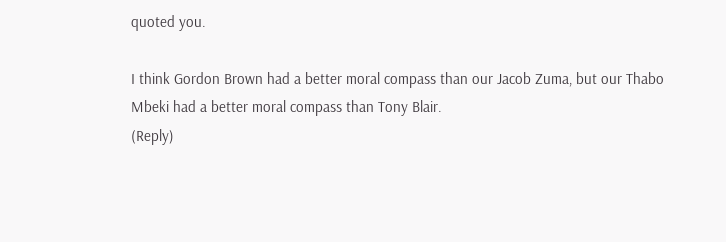quoted you.

I think Gordon Brown had a better moral compass than our Jacob Zuma, but our Thabo Mbeki had a better moral compass than Tony Blair.
(Reply)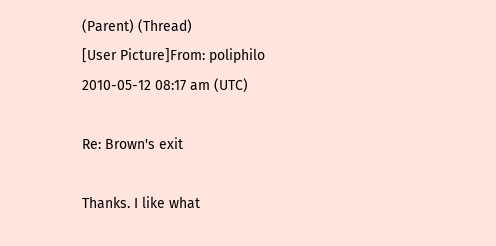(Parent) (Thread)
[User Picture]From: poliphilo
2010-05-12 08:17 am (UTC)

Re: Brown's exit

Thanks. I like what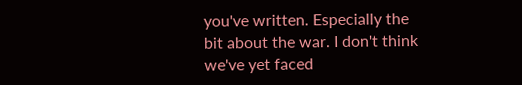you've written. Especially the bit about the war. I don't think we've yet faced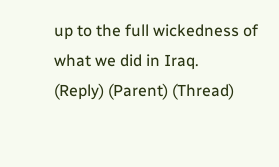up to the full wickedness of what we did in Iraq.
(Reply) (Parent) (Thread)